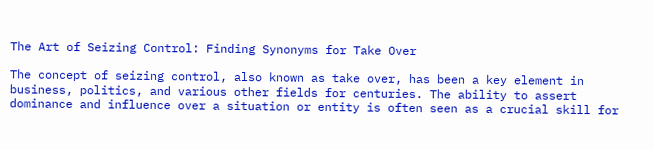The Art of Seizing Control: Finding Synonyms for Take Over

The concept of seizing control, also known as take over, has been a key element in business, politics, and various other fields for centuries. The ability to assert dominance and influence over a situation or entity is often seen as a crucial skill for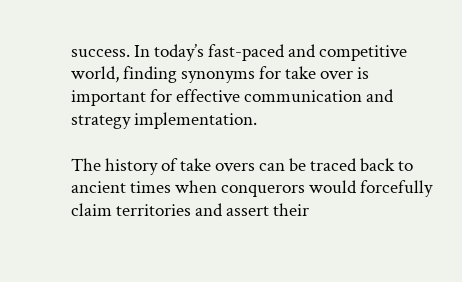success. In today’s fast-paced and competitive world, finding synonyms for take over is important for effective communication and strategy implementation.

The history of take overs can be traced back to ancient times when conquerors would forcefully claim territories and assert their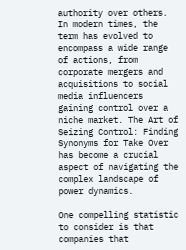authority over others. In modern times, the term has evolved to encompass a wide range of actions, from corporate mergers and acquisitions to social media influencers gaining control over a niche market. The Art of Seizing Control: Finding Synonyms for Take Over has become a crucial aspect of navigating the complex landscape of power dynamics.

One compelling statistic to consider is that companies that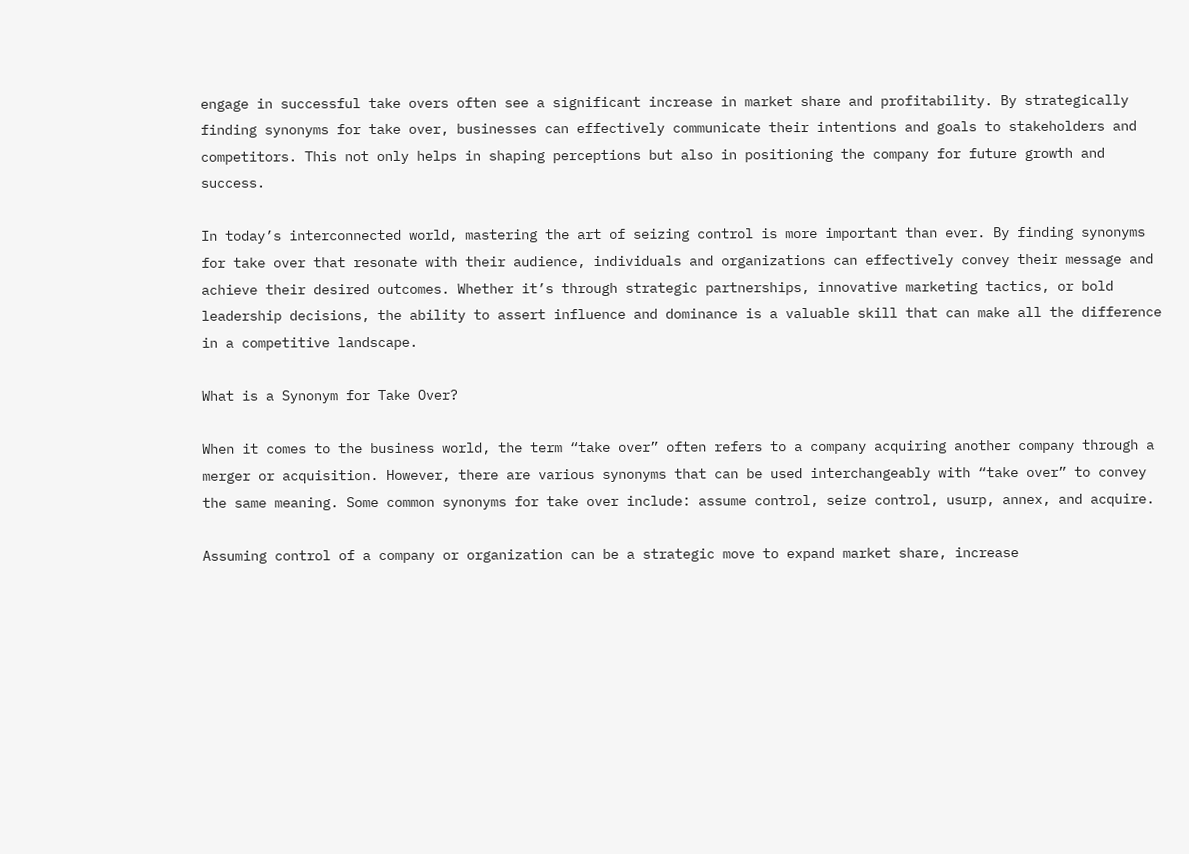engage in successful take overs often see a significant increase in market share and profitability. By strategically finding synonyms for take over, businesses can effectively communicate their intentions and goals to stakeholders and competitors. This not only helps in shaping perceptions but also in positioning the company for future growth and success.

In today’s interconnected world, mastering the art of seizing control is more important than ever. By finding synonyms for take over that resonate with their audience, individuals and organizations can effectively convey their message and achieve their desired outcomes. Whether it’s through strategic partnerships, innovative marketing tactics, or bold leadership decisions, the ability to assert influence and dominance is a valuable skill that can make all the difference in a competitive landscape.

What is a Synonym for Take Over?

When it comes to the business world, the term “take over” often refers to a company acquiring another company through a merger or acquisition. However, there are various synonyms that can be used interchangeably with “take over” to convey the same meaning. Some common synonyms for take over include: assume control, seize control, usurp, annex, and acquire.

Assuming control of a company or organization can be a strategic move to expand market share, increase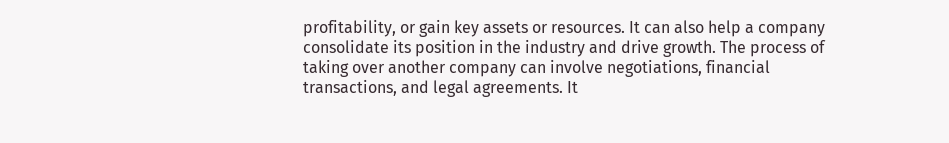profitability, or gain key assets or resources. It can also help a company consolidate its position in the industry and drive growth. The process of taking over another company can involve negotiations, financial transactions, and legal agreements. It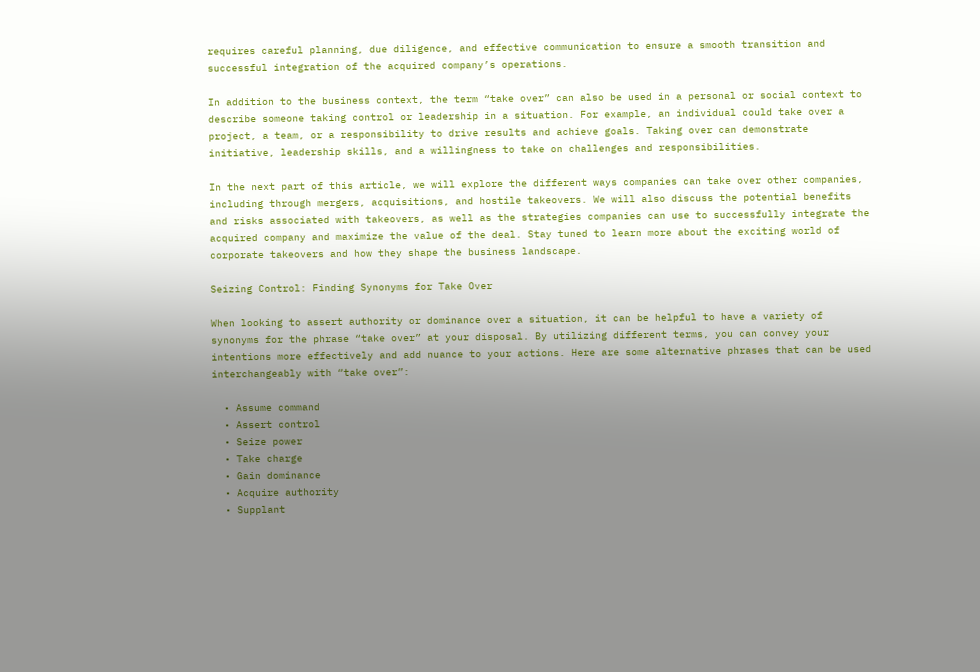requires careful planning, due diligence, and effective communication to ensure a smooth transition and successful integration of the acquired company’s operations.

In addition to the business context, the term “take over” can also be used in a personal or social context to describe someone taking control or leadership in a situation. For example, an individual could take over a project, a team, or a responsibility to drive results and achieve goals. Taking over can demonstrate initiative, leadership skills, and a willingness to take on challenges and responsibilities.

In the next part of this article, we will explore the different ways companies can take over other companies, including through mergers, acquisitions, and hostile takeovers. We will also discuss the potential benefits and risks associated with takeovers, as well as the strategies companies can use to successfully integrate the acquired company and maximize the value of the deal. Stay tuned to learn more about the exciting world of corporate takeovers and how they shape the business landscape.

Seizing Control: Finding Synonyms for Take Over

When looking to assert authority or dominance over a situation, it can be helpful to have a variety of synonyms for the phrase “take over” at your disposal. By utilizing different terms, you can convey your intentions more effectively and add nuance to your actions. Here are some alternative phrases that can be used interchangeably with “take over”:

  • Assume command
  • Assert control
  • Seize power
  • Take charge
  • Gain dominance
  • Acquire authority
  • Supplant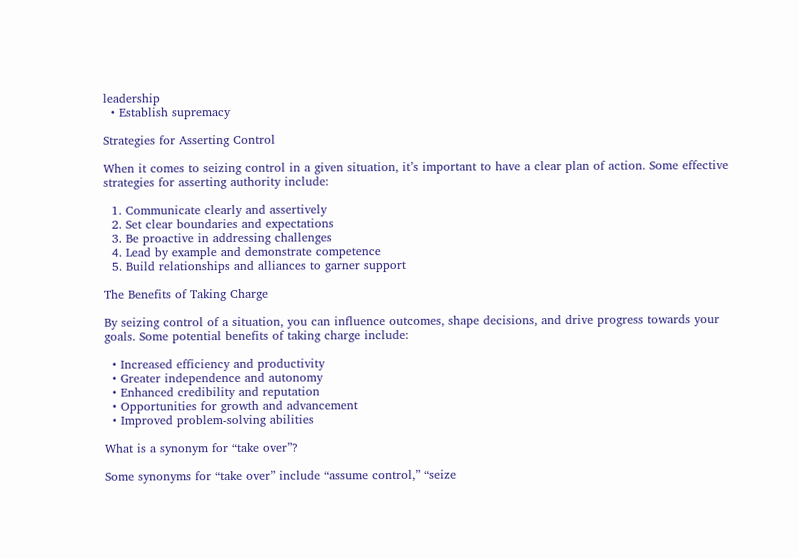leadership
  • Establish supremacy

Strategies for Asserting Control

When it comes to seizing control in a given situation, it’s important to have a clear plan of action. Some effective strategies for asserting authority include:

  1. Communicate clearly and assertively
  2. Set clear boundaries and expectations
  3. Be proactive in addressing challenges
  4. Lead by example and demonstrate competence
  5. Build relationships and alliances to garner support

The Benefits of Taking Charge

By seizing control of a situation, you can influence outcomes, shape decisions, and drive progress towards your goals. Some potential benefits of taking charge include:

  • Increased efficiency and productivity
  • Greater independence and autonomy
  • Enhanced credibility and reputation
  • Opportunities for growth and advancement
  • Improved problem-solving abilities

What is a synonym for “take over”?

Some synonyms for “take over” include “assume control,” “seize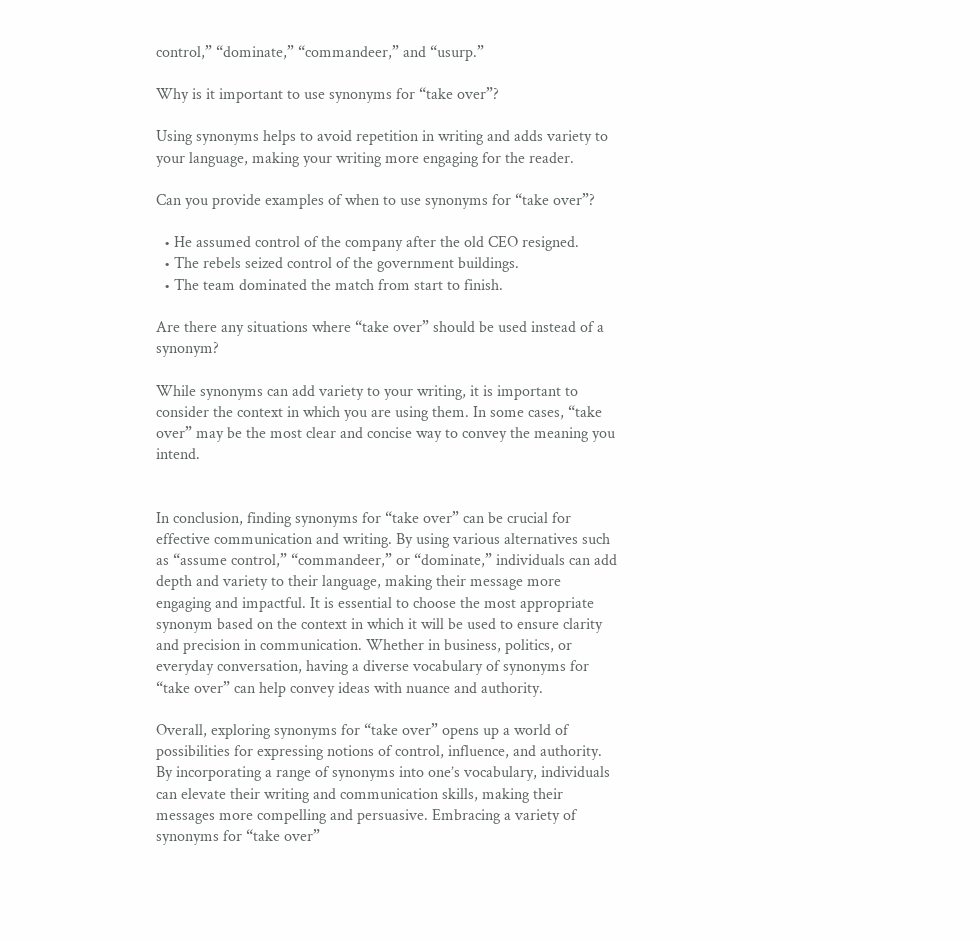control,” “dominate,” “commandeer,” and “usurp.”

Why is it important to use synonyms for “take over”?

Using synonyms helps to avoid repetition in writing and adds variety to your language, making your writing more engaging for the reader.

Can you provide examples of when to use synonyms for “take over”?

  • He assumed control of the company after the old CEO resigned.
  • The rebels seized control of the government buildings.
  • The team dominated the match from start to finish.

Are there any situations where “take over” should be used instead of a synonym?

While synonyms can add variety to your writing, it is important to consider the context in which you are using them. In some cases, “take over” may be the most clear and concise way to convey the meaning you intend.


In conclusion, finding synonyms for “take over” can be crucial for effective communication and writing. By using various alternatives such as “assume control,” “commandeer,” or “dominate,” individuals can add depth and variety to their language, making their message more engaging and impactful. It is essential to choose the most appropriate synonym based on the context in which it will be used to ensure clarity and precision in communication. Whether in business, politics, or everyday conversation, having a diverse vocabulary of synonyms for “take over” can help convey ideas with nuance and authority.

Overall, exploring synonyms for “take over” opens up a world of possibilities for expressing notions of control, influence, and authority. By incorporating a range of synonyms into one’s vocabulary, individuals can elevate their writing and communication skills, making their messages more compelling and persuasive. Embracing a variety of synonyms for “take over”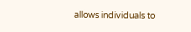allows individuals to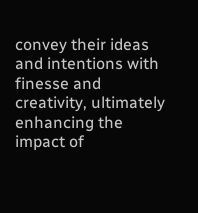convey their ideas and intentions with finesse and creativity, ultimately enhancing the impact of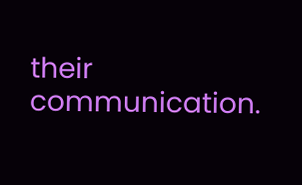their communication.